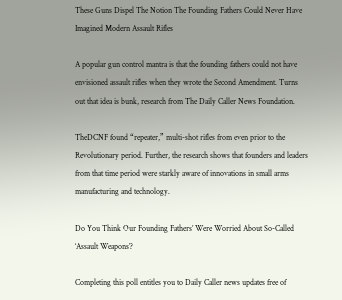These Guns Dispel The Notion The Founding Fathers Could Never Have Imagined Modern Assault Rifles

A popular gun control mantra is that the founding fathers could not have envisioned assault rifles when they wrote the Second Amendment. Turns out that idea is bunk, research from The Daily Caller News Foundation.

TheDCNF found “repeater,” multi-shot rifles from even prior to the Revolutionary period. Further, the research shows that founders and leaders from that time period were starkly aware of innovations in small arms manufacturing and technology.

Do You Think Our Founding Fathers’ Were Worried About So-Called ‘Assault Weapons’?

Completing this poll entitles you to Daily Caller news updates free of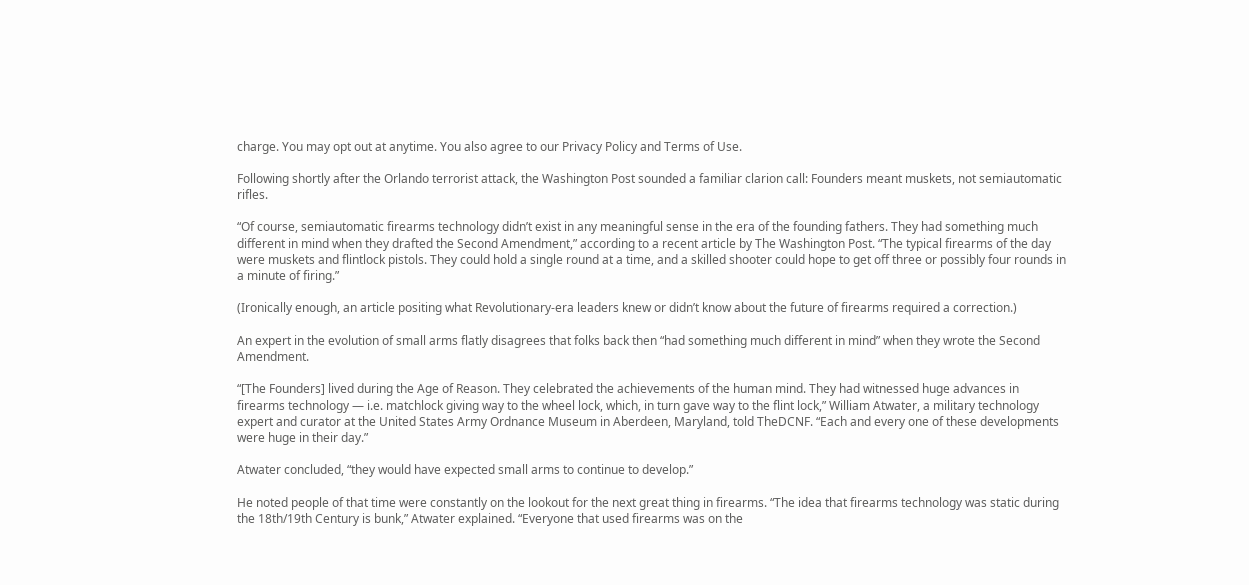charge. You may opt out at anytime. You also agree to our Privacy Policy and Terms of Use.

Following shortly after the Orlando terrorist attack, the Washington Post sounded a familiar clarion call: Founders meant muskets, not semiautomatic rifles.

“Of course, semiautomatic firearms technology didn’t exist in any meaningful sense in the era of the founding fathers. They had something much different in mind when they drafted the Second Amendment,” according to a recent article by The Washington Post. “The typical firearms of the day were muskets and flintlock pistols. They could hold a single round at a time, and a skilled shooter could hope to get off three or possibly four rounds in a minute of firing.”

(Ironically enough, an article positing what Revolutionary-era leaders knew or didn’t know about the future of firearms required a correction.)

An expert in the evolution of small arms flatly disagrees that folks back then “had something much different in mind” when they wrote the Second Amendment.

“[The Founders] lived during the Age of Reason. They celebrated the achievements of the human mind. They had witnessed huge advances in firearms technology — i.e. matchlock giving way to the wheel lock, which, in turn gave way to the flint lock,” William Atwater, a military technology expert and curator at the United States Army Ordnance Museum in Aberdeen, Maryland, told TheDCNF. “Each and every one of these developments were huge in their day.”

Atwater concluded, “they would have expected small arms to continue to develop.”

He noted people of that time were constantly on the lookout for the next great thing in firearms. “The idea that firearms technology was static during the 18th/19th Century is bunk,” Atwater explained. “Everyone that used firearms was on the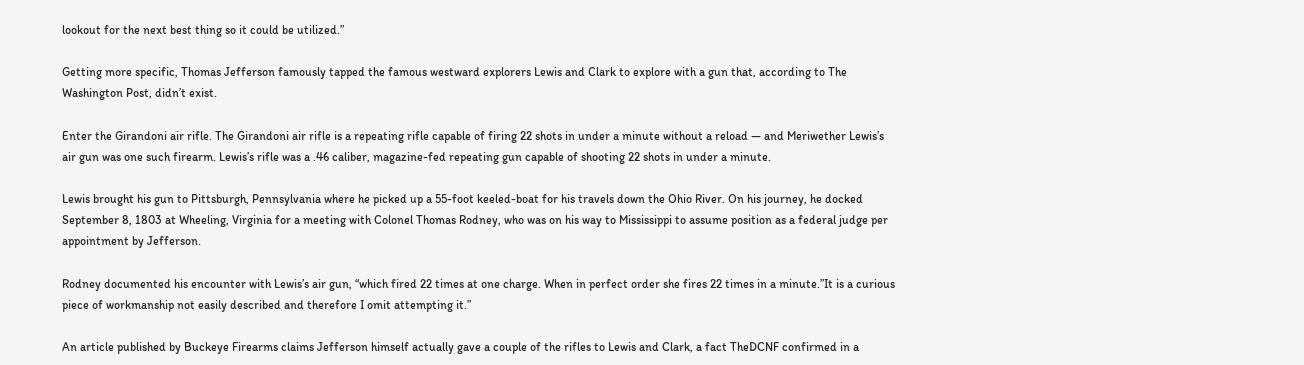lookout for the next best thing so it could be utilized.”

Getting more specific, Thomas Jefferson famously tapped the famous westward explorers Lewis and Clark to explore with a gun that, according to The Washington Post, didn’t exist.

Enter the Girandoni air rifle. The Girandoni air rifle is a repeating rifle capable of firing 22 shots in under a minute without a reload — and Meriwether Lewis’s air gun was one such firearm. Lewis’s rifle was a .46 caliber, magazine-fed repeating gun capable of shooting 22 shots in under a minute.

Lewis brought his gun to Pittsburgh, Pennsylvania where he picked up a 55-foot keeled-boat for his travels down the Ohio River. On his journey, he docked September 8, 1803 at Wheeling, Virginia for a meeting with Colonel Thomas Rodney, who was on his way to Mississippi to assume position as a federal judge per appointment by Jefferson.

Rodney documented his encounter with Lewis’s air gun, “which fired 22 times at one charge. When in perfect order she fires 22 times in a minute.”It is a curious piece of workmanship not easily described and therefore I omit attempting it.”

An article published by Buckeye Firearms claims Jefferson himself actually gave a couple of the rifles to Lewis and Clark, a fact TheDCNF confirmed in a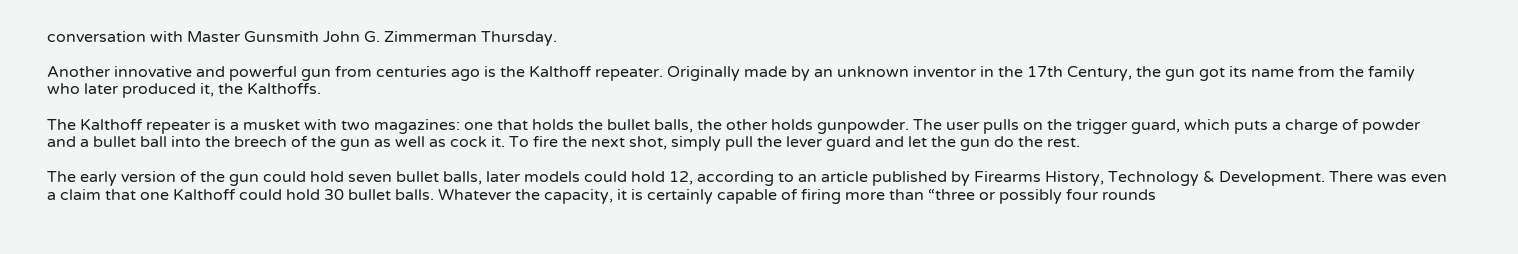conversation with Master Gunsmith John G. Zimmerman Thursday.

Another innovative and powerful gun from centuries ago is the Kalthoff repeater. Originally made by an unknown inventor in the 17th Century, the gun got its name from the family who later produced it, the Kalthoffs.

The Kalthoff repeater is a musket with two magazines: one that holds the bullet balls, the other holds gunpowder. The user pulls on the trigger guard, which puts a charge of powder and a bullet ball into the breech of the gun as well as cock it. To fire the next shot, simply pull the lever guard and let the gun do the rest.

The early version of the gun could hold seven bullet balls, later models could hold 12, according to an article published by Firearms History, Technology & Development. There was even a claim that one Kalthoff could hold 30 bullet balls. Whatever the capacity, it is certainly capable of firing more than “three or possibly four rounds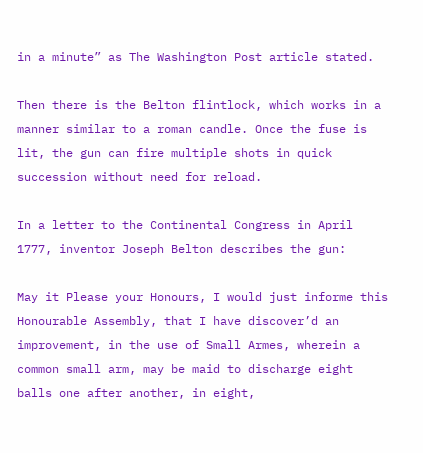in a minute” as The Washington Post article stated.

Then there is the Belton flintlock, which works in a manner similar to a roman candle. Once the fuse is lit, the gun can fire multiple shots in quick succession without need for reload.

In a letter to the Continental Congress in April 1777, inventor Joseph Belton describes the gun:

May it Please your Honours, I would just informe this Honourable Assembly, that I have discover’d an improvement, in the use of Small Armes, wherein a common small arm, may be maid to discharge eight balls one after another, in eight,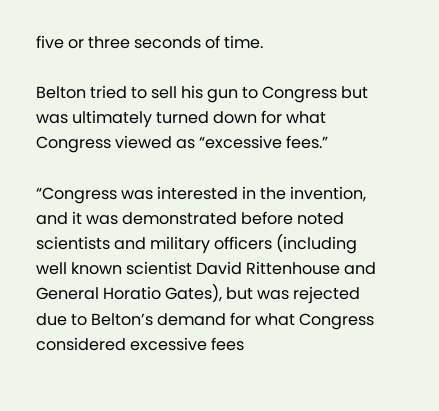five or three seconds of time.

Belton tried to sell his gun to Congress but was ultimately turned down for what Congress viewed as “excessive fees.”

“Congress was interested in the invention, and it was demonstrated before noted scientists and military officers (including well known scientist David Rittenhouse and General Horatio Gates), but was rejected due to Belton’s demand for what Congress considered excessive fees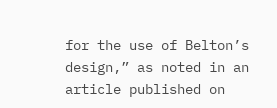for the use of Belton’s design,” as noted in an article published on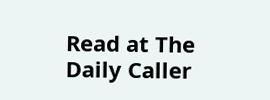Read at The Daily Caller